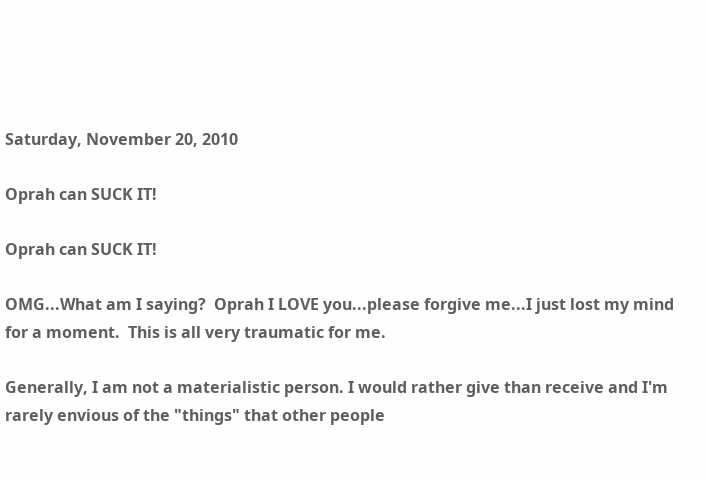Saturday, November 20, 2010

Oprah can SUCK IT!

Oprah can SUCK IT!

OMG...What am I saying?  Oprah I LOVE you...please forgive me...I just lost my mind for a moment.  This is all very traumatic for me.

Generally, I am not a materialistic person. I would rather give than receive and I'm rarely envious of the "things" that other people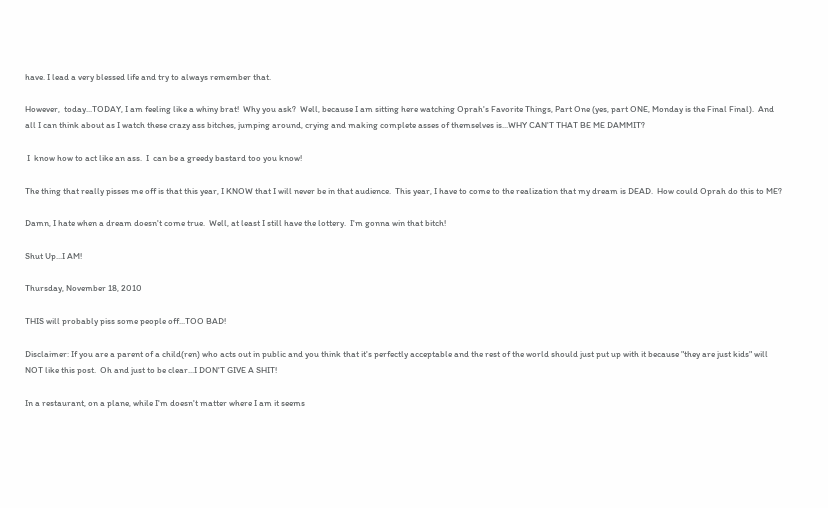have. I lead a very blessed life and try to always remember that.

However,  today...TODAY, I am feeling like a whiny brat!  Why you ask?  Well, because I am sitting here watching Oprah's Favorite Things, Part One (yes, part ONE, Monday is the Final Final).  And all I can think about as I watch these crazy ass bitches, jumping around, crying and making complete asses of themselves is...WHY CAN'T THAT BE ME DAMMIT?

 I  know how to act like an ass.  I  can be a greedy bastard too you know!

The thing that really pisses me off is that this year, I KNOW that I will never be in that audience.  This year, I have to come to the realization that my dream is DEAD.  How could Oprah do this to ME?

Damn, I hate when a dream doesn't come true.  Well, at least I still have the lottery.  I'm gonna win that bitch!

Shut Up...I AM!

Thursday, November 18, 2010

THIS will probably piss some people off...TOO BAD!

Disclaimer: If you are a parent of a child(ren) who acts out in public and you think that it's perfectly acceptable and the rest of the world should just put up with it because "they are just kids" will NOT like this post.  Oh and just to be clear...I DON'T GIVE A SHIT!

In a restaurant, on a plane, while I'm doesn't matter where I am it seems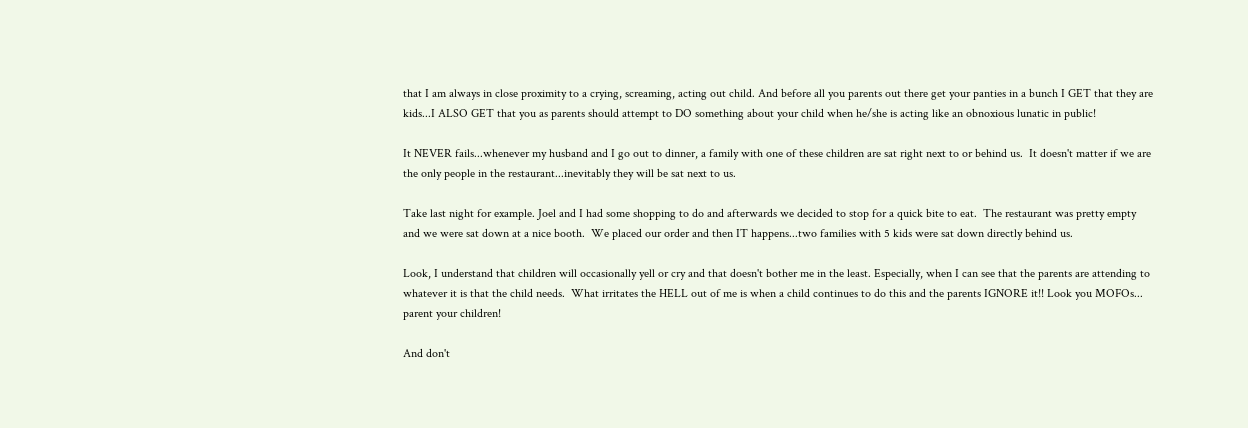that I am always in close proximity to a crying, screaming, acting out child. And before all you parents out there get your panties in a bunch I GET that they are kids...I ALSO GET that you as parents should attempt to DO something about your child when he/she is acting like an obnoxious lunatic in public!

It NEVER fails...whenever my husband and I go out to dinner, a family with one of these children are sat right next to or behind us.  It doesn't matter if we are the only people in the restaurant...inevitably they will be sat next to us.

Take last night for example. Joel and I had some shopping to do and afterwards we decided to stop for a quick bite to eat.  The restaurant was pretty empty and we were sat down at a nice booth.  We placed our order and then IT happens...two families with 5 kids were sat down directly behind us.

Look, I understand that children will occasionally yell or cry and that doesn't bother me in the least. Especially, when I can see that the parents are attending to whatever it is that the child needs.  What irritates the HELL out of me is when a child continues to do this and the parents IGNORE it!! Look you MOFOs... parent your children!

And don't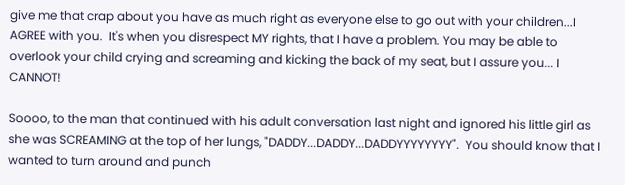give me that crap about you have as much right as everyone else to go out with your children...I AGREE with you.  It's when you disrespect MY rights, that I have a problem. You may be able to overlook your child crying and screaming and kicking the back of my seat, but I assure you... I CANNOT!

Soooo, to the man that continued with his adult conversation last night and ignored his little girl as she was SCREAMING at the top of her lungs, "DADDY...DADDY...DADDYYYYYYYY".  You should know that I wanted to turn around and punch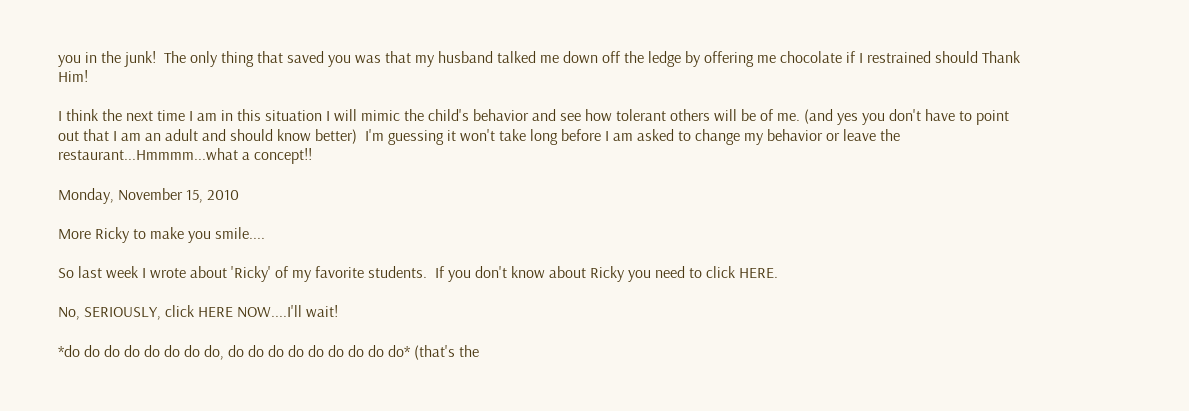you in the junk!  The only thing that saved you was that my husband talked me down off the ledge by offering me chocolate if I restrained should Thank Him!

I think the next time I am in this situation I will mimic the child's behavior and see how tolerant others will be of me. (and yes you don't have to point out that I am an adult and should know better)  I'm guessing it won't take long before I am asked to change my behavior or leave the restaurant...Hmmmm...what a concept!!

Monday, November 15, 2010

More Ricky to make you smile....

So last week I wrote about 'Ricky' of my favorite students.  If you don't know about Ricky you need to click HERE.

No, SERIOUSLY, click HERE NOW....I'll wait!

*do do do do do do do do, do do do do do do do do do* (that's the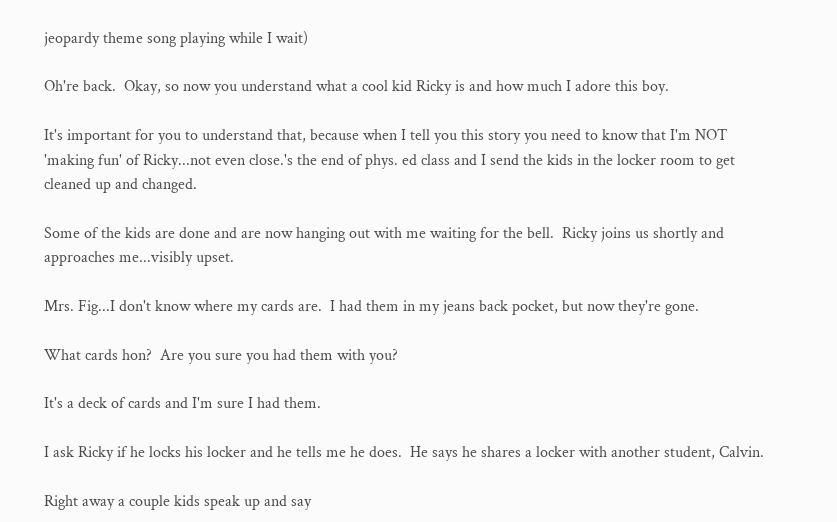jeopardy theme song playing while I wait)

Oh're back.  Okay, so now you understand what a cool kid Ricky is and how much I adore this boy.

It's important for you to understand that, because when I tell you this story you need to know that I'm NOT 'making fun' of Ricky...not even close.'s the end of phys. ed class and I send the kids in the locker room to get cleaned up and changed.

Some of the kids are done and are now hanging out with me waiting for the bell.  Ricky joins us shortly and approaches me...visibly upset.

Mrs. Fig...I don't know where my cards are.  I had them in my jeans back pocket, but now they're gone.

What cards hon?  Are you sure you had them with you?

It's a deck of cards and I'm sure I had them.

I ask Ricky if he locks his locker and he tells me he does.  He says he shares a locker with another student, Calvin.

Right away a couple kids speak up and say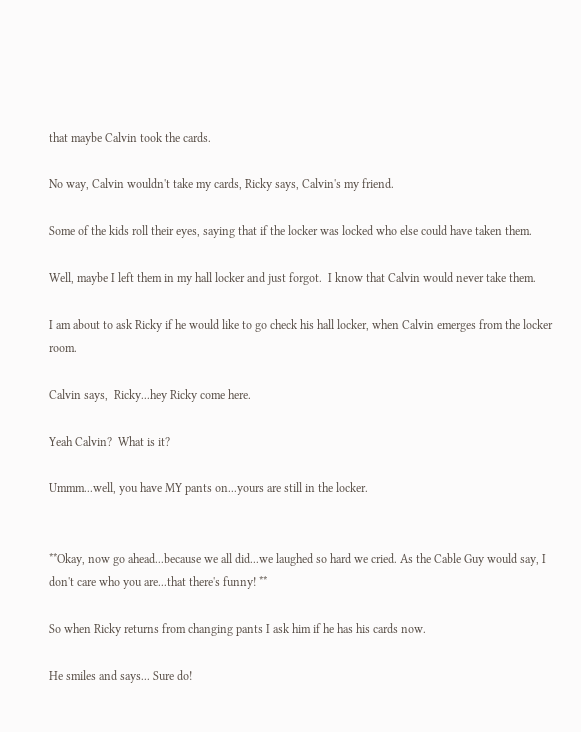that maybe Calvin took the cards.

No way, Calvin wouldn't take my cards, Ricky says, Calvin's my friend.

Some of the kids roll their eyes, saying that if the locker was locked who else could have taken them.

Well, maybe I left them in my hall locker and just forgot.  I know that Calvin would never take them.

I am about to ask Ricky if he would like to go check his hall locker, when Calvin emerges from the locker room.

Calvin says,  Ricky...hey Ricky come here.

Yeah Calvin?  What is it?

Ummm...well, you have MY pants on...yours are still in the locker.


**Okay, now go ahead...because we all did...we laughed so hard we cried. As the Cable Guy would say, I don't care who you are...that there's funny! **

So when Ricky returns from changing pants I ask him if he has his cards now.

He smiles and says... Sure do!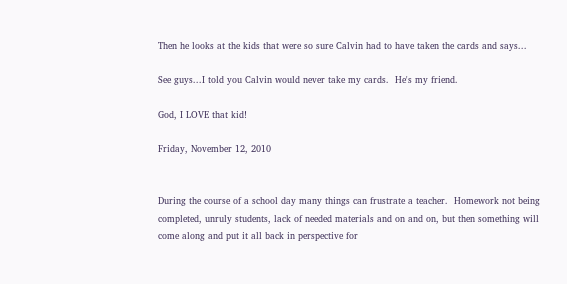Then he looks at the kids that were so sure Calvin had to have taken the cards and says...

See guys...I told you Calvin would never take my cards.  He's my friend.

God, I LOVE that kid!

Friday, November 12, 2010


During the course of a school day many things can frustrate a teacher.  Homework not being completed, unruly students, lack of needed materials and on and on, but then something will come along and put it all back in perspective for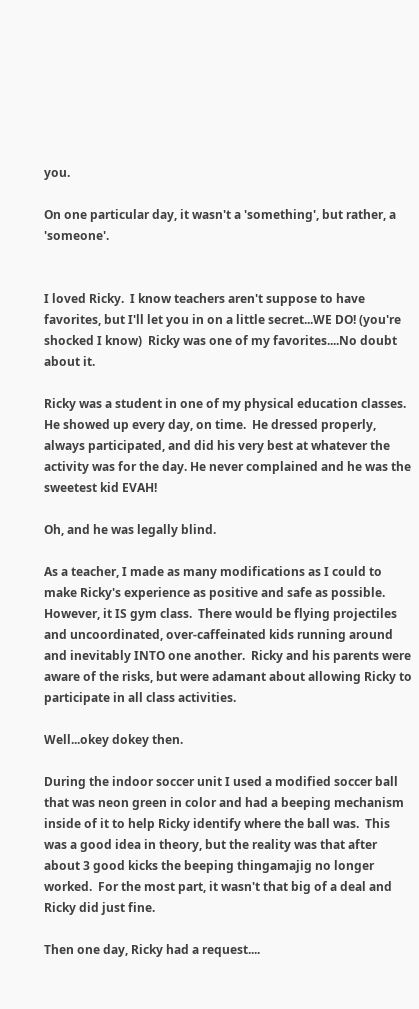you.

On one particular day, it wasn't a 'something', but rather, a 'someone'.


I loved Ricky.  I know teachers aren't suppose to have favorites, but I'll let you in on a little secret...WE DO! (you're shocked I know)  Ricky was one of my favorites....No doubt about it.

Ricky was a student in one of my physical education classes.  He showed up every day, on time.  He dressed properly, always participated, and did his very best at whatever the activity was for the day. He never complained and he was the sweetest kid EVAH!

Oh, and he was legally blind.

As a teacher, I made as many modifications as I could to make Ricky's experience as positive and safe as possible.  However, it IS gym class.  There would be flying projectiles and uncoordinated, over-caffeinated kids running around and inevitably INTO one another.  Ricky and his parents were aware of the risks, but were adamant about allowing Ricky to participate in all class activities.

Well...okey dokey then.

During the indoor soccer unit I used a modified soccer ball that was neon green in color and had a beeping mechanism inside of it to help Ricky identify where the ball was.  This was a good idea in theory, but the reality was that after about 3 good kicks the beeping thingamajig no longer worked.  For the most part, it wasn't that big of a deal and Ricky did just fine.

Then one day, Ricky had a request....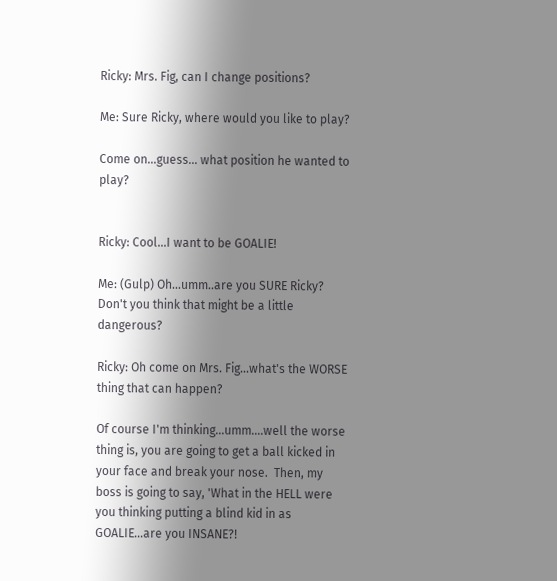Ricky: Mrs. Fig, can I change positions?

Me: Sure Ricky, where would you like to play?

Come on...guess... what position he wanted to play?


Ricky: Cool...I want to be GOALIE!

Me: (Gulp) Oh...umm..are you SURE Ricky?  Don't you think that might be a little dangerous?

Ricky: Oh come on Mrs. Fig...what's the WORSE thing that can happen?

Of course I'm thinking...umm....well the worse thing is, you are going to get a ball kicked in your face and break your nose.  Then, my boss is going to say, 'What in the HELL were you thinking putting a blind kid in as GOALIE...are you INSANE?!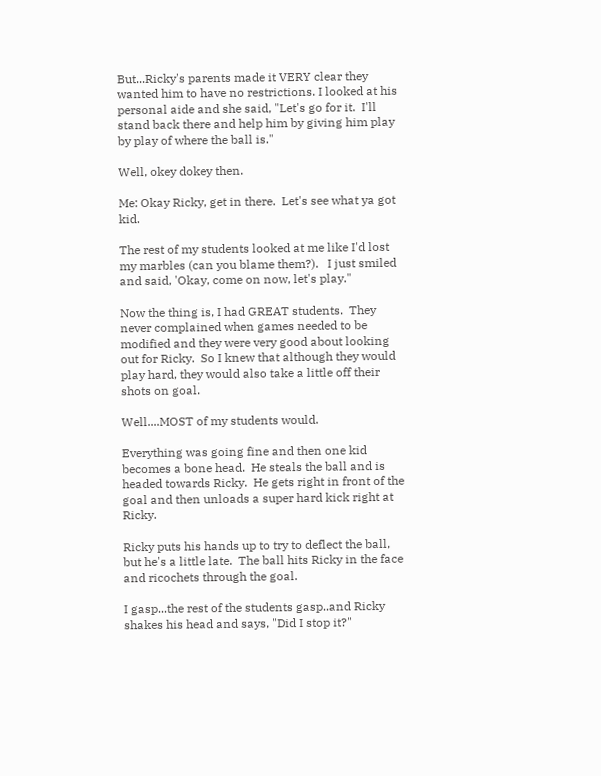But...Ricky's parents made it VERY clear they wanted him to have no restrictions. I looked at his personal aide and she said, "Let's go for it.  I'll stand back there and help him by giving him play by play of where the ball is."

Well, okey dokey then.

Me: Okay Ricky, get in there.  Let's see what ya got kid.

The rest of my students looked at me like I'd lost my marbles (can you blame them?).   I just smiled and said, 'Okay, come on now, let's play."

Now the thing is, I had GREAT students.  They never complained when games needed to be modified and they were very good about looking out for Ricky.  So I knew that although they would play hard, they would also take a little off their shots on goal.

Well....MOST of my students would.

Everything was going fine and then one kid becomes a bone head.  He steals the ball and is headed towards Ricky.  He gets right in front of the goal and then unloads a super hard kick right at Ricky.

Ricky puts his hands up to try to deflect the ball, but he's a little late.  The ball hits Ricky in the face and ricochets through the goal.

I gasp...the rest of the students gasp..and Ricky shakes his head and says, "Did I stop it?"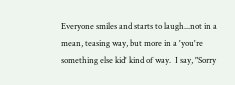Everyone smiles and starts to laugh...not in a mean, teasing way, but more in a 'you're something else kid' kind of way.  I say, "Sorry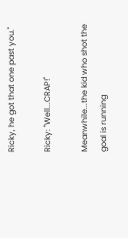Ricky, he got that one past you."

Ricky: "Well...CRAP!"

Meanwhile...the kid who shot the goal is running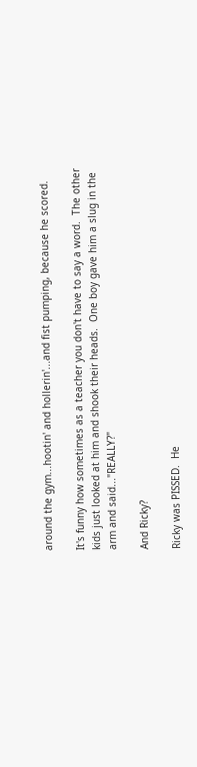around the gym...hootin' and hollerin'...and fist pumping, because he scored.

It's funny how sometimes as a teacher you don't have to say a word.  The other kids just looked at him and shook their heads.  One boy gave him a slug in the arm and said..."REALLY?"

And Ricky?

Ricky was PISSED.  He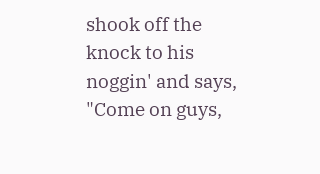shook off the knock to his noggin' and says, "Come on guys,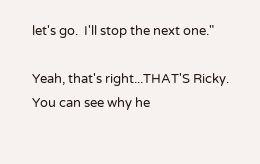let's go.  I'll stop the next one."

Yeah, that's right...THAT'S Ricky.  You can see why he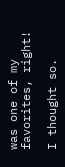was one of my favorites, right!

I thought so.